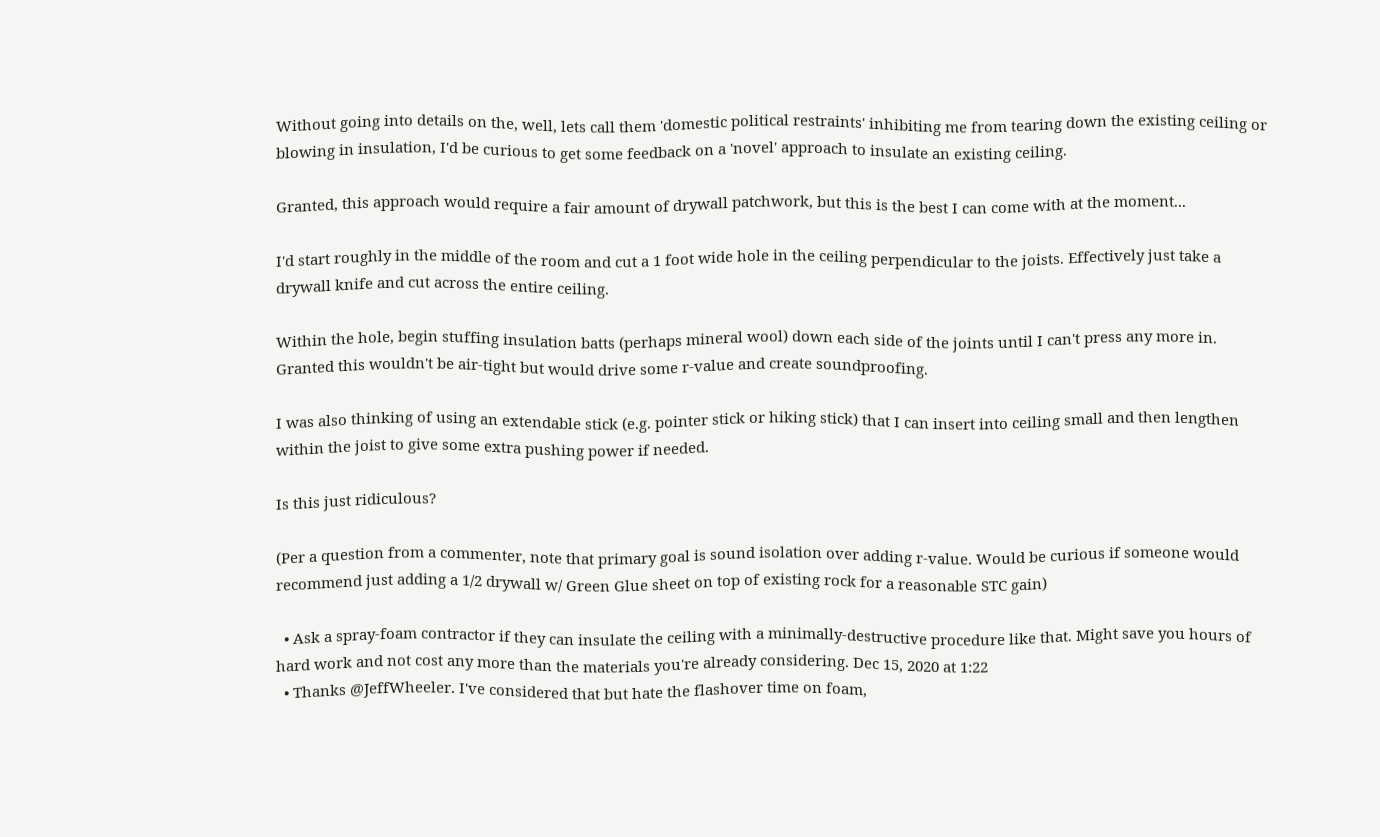Without going into details on the, well, lets call them 'domestic political restraints' inhibiting me from tearing down the existing ceiling or blowing in insulation, I'd be curious to get some feedback on a 'novel' approach to insulate an existing ceiling.

Granted, this approach would require a fair amount of drywall patchwork, but this is the best I can come with at the moment...

I'd start roughly in the middle of the room and cut a 1 foot wide hole in the ceiling perpendicular to the joists. Effectively just take a drywall knife and cut across the entire ceiling.

Within the hole, begin stuffing insulation batts (perhaps mineral wool) down each side of the joints until I can't press any more in. Granted this wouldn't be air-tight but would drive some r-value and create soundproofing.

I was also thinking of using an extendable stick (e.g. pointer stick or hiking stick) that I can insert into ceiling small and then lengthen within the joist to give some extra pushing power if needed.

Is this just ridiculous?

(Per a question from a commenter, note that primary goal is sound isolation over adding r-value. Would be curious if someone would recommend just adding a 1/2 drywall w/ Green Glue sheet on top of existing rock for a reasonable STC gain)

  • Ask a spray-foam contractor if they can insulate the ceiling with a minimally-destructive procedure like that. Might save you hours of hard work and not cost any more than the materials you're already considering. Dec 15, 2020 at 1:22
  • Thanks @JeffWheeler. I've considered that but hate the flashover time on foam,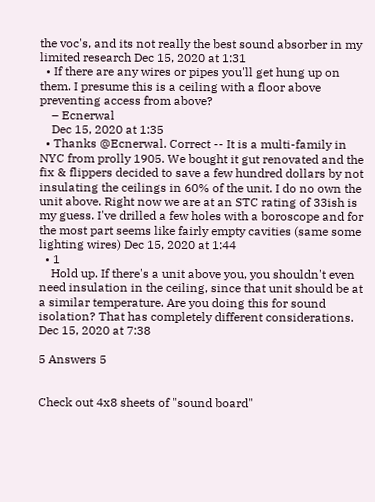the voc's, and its not really the best sound absorber in my limited research Dec 15, 2020 at 1:31
  • If there are any wires or pipes you'll get hung up on them. I presume this is a ceiling with a floor above preventing access from above?
    – Ecnerwal
    Dec 15, 2020 at 1:35
  • Thanks @Ecnerwal. Correct -- It is a multi-family in NYC from prolly 1905. We bought it gut renovated and the fix & flippers decided to save a few hundred dollars by not insulating the ceilings in 60% of the unit. I do no own the unit above. Right now we are at an STC rating of 33ish is my guess. I've drilled a few holes with a boroscope and for the most part seems like fairly empty cavities (same some lighting wires) Dec 15, 2020 at 1:44
  • 1
    Hold up. If there's a unit above you, you shouldn't even need insulation in the ceiling, since that unit should be at a similar temperature. Are you doing this for sound isolation? That has completely different considerations. Dec 15, 2020 at 7:38

5 Answers 5


Check out 4x8 sheets of "sound board"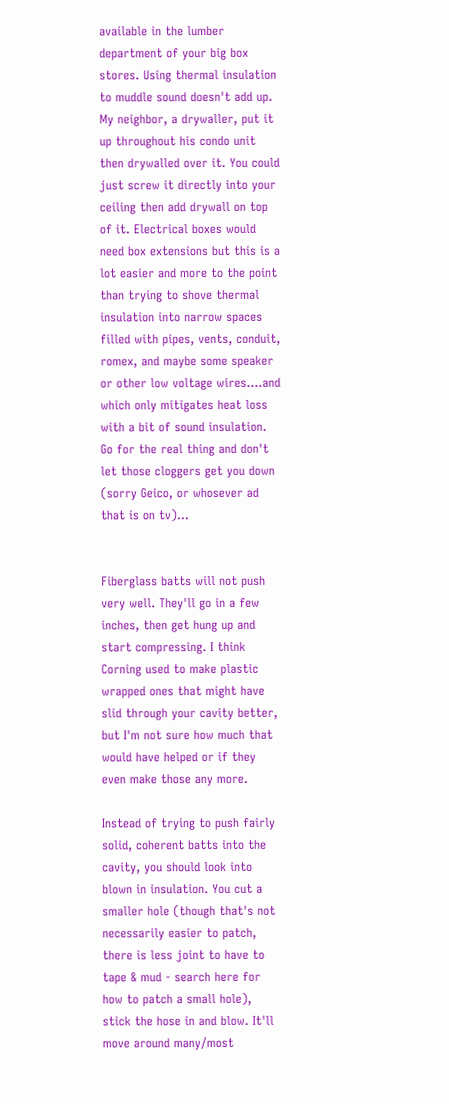available in the lumber department of your big box stores. Using thermal insulation to muddle sound doesn't add up. My neighbor, a drywaller, put it up throughout his condo unit then drywalled over it. You could just screw it directly into your ceiling then add drywall on top of it. Electrical boxes would need box extensions but this is a lot easier and more to the point than trying to shove thermal insulation into narrow spaces filled with pipes, vents, conduit, romex, and maybe some speaker or other low voltage wires....and which only mitigates heat loss with a bit of sound insulation. Go for the real thing and don't let those cloggers get you down (sorry Geico, or whosever ad that is on tv)...


Fiberglass batts will not push very well. They'll go in a few inches, then get hung up and start compressing. I think Corning used to make plastic wrapped ones that might have slid through your cavity better, but I'm not sure how much that would have helped or if they even make those any more.

Instead of trying to push fairly solid, coherent batts into the cavity, you should look into blown in insulation. You cut a smaller hole (though that's not necessarily easier to patch, there is less joint to have to tape & mud - search here for how to patch a small hole), stick the hose in and blow. It'll move around many/most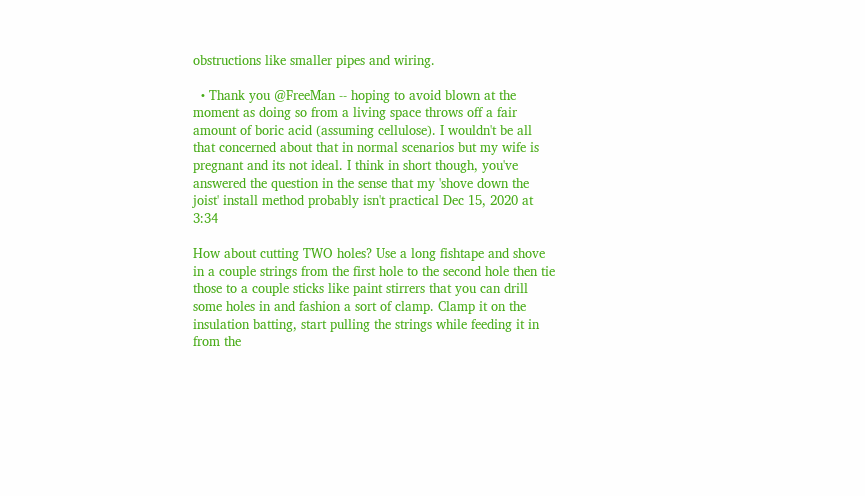obstructions like smaller pipes and wiring.

  • Thank you @FreeMan -- hoping to avoid blown at the moment as doing so from a living space throws off a fair amount of boric acid (assuming cellulose). I wouldn't be all that concerned about that in normal scenarios but my wife is pregnant and its not ideal. I think in short though, you've answered the question in the sense that my 'shove down the joist' install method probably isn't practical Dec 15, 2020 at 3:34

How about cutting TWO holes? Use a long fishtape and shove in a couple strings from the first hole to the second hole then tie those to a couple sticks like paint stirrers that you can drill some holes in and fashion a sort of clamp. Clamp it on the insulation batting, start pulling the strings while feeding it in from the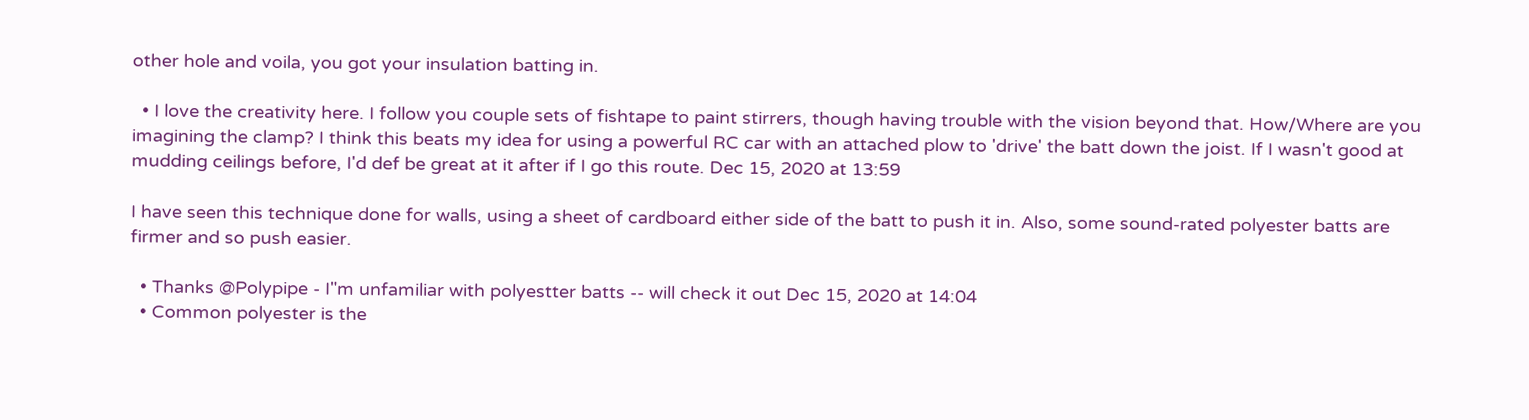other hole and voila, you got your insulation batting in.

  • I love the creativity here. I follow you couple sets of fishtape to paint stirrers, though having trouble with the vision beyond that. How/Where are you imagining the clamp? I think this beats my idea for using a powerful RC car with an attached plow to 'drive' the batt down the joist. If I wasn't good at mudding ceilings before, I'd def be great at it after if I go this route. Dec 15, 2020 at 13:59

I have seen this technique done for walls, using a sheet of cardboard either side of the batt to push it in. Also, some sound-rated polyester batts are firmer and so push easier.

  • Thanks @Polypipe - I"m unfamiliar with polyestter batts -- will check it out Dec 15, 2020 at 14:04
  • Common polyester is the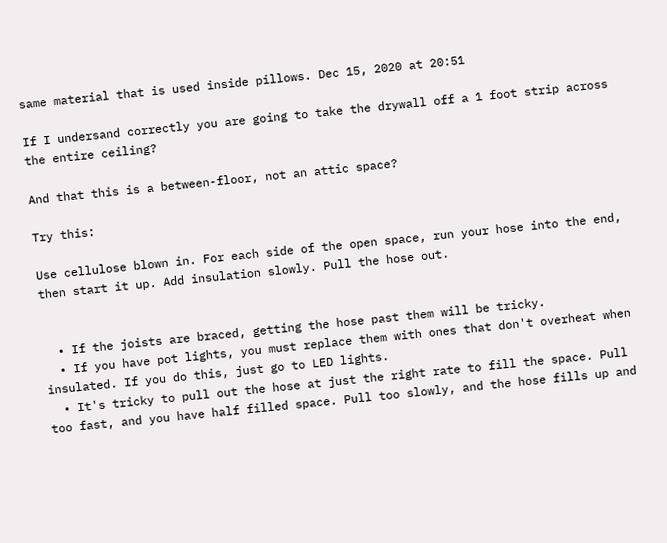same material that is used inside pillows. Dec 15, 2020 at 20:51

If I undersand correctly you are going to take the drywall off a 1 foot strip across the entire ceiling?

And that this is a between-floor, not an attic space?

Try this:

Use cellulose blown in. For each side of the open space, run your hose into the end, then start it up. Add insulation slowly. Pull the hose out.


  • If the joists are braced, getting the hose past them will be tricky.
  • If you have pot lights, you must replace them with ones that don't overheat when insulated. If you do this, just go to LED lights.
  • It's tricky to pull out the hose at just the right rate to fill the space. Pull too fast, and you have half filled space. Pull too slowly, and the hose fills up and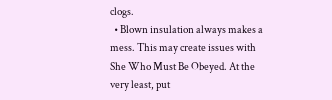clogs.
  • Blown insulation always makes a mess. This may create issues with She Who Must Be Obeyed. At the very least, put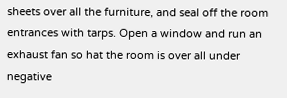sheets over all the furniture, and seal off the room entrances with tarps. Open a window and run an exhaust fan so hat the room is over all under negative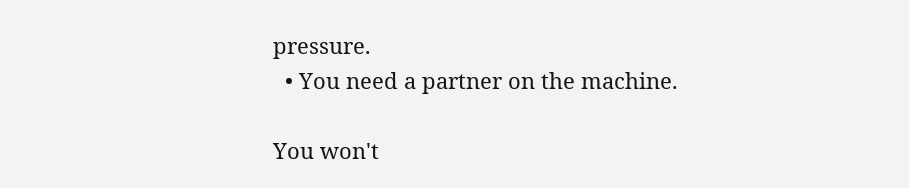pressure.
  • You need a partner on the machine.

You won't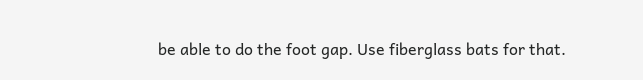be able to do the foot gap. Use fiberglass bats for that.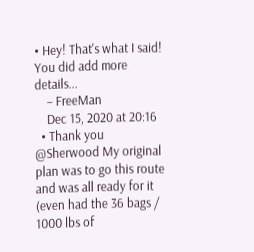• Hey! That's what I said! You did add more details...
    – FreeMan
    Dec 15, 2020 at 20:16
  • Thank you @Sherwood My original plan was to go this route and was all ready for it (even had the 36 bags / 1000 lbs of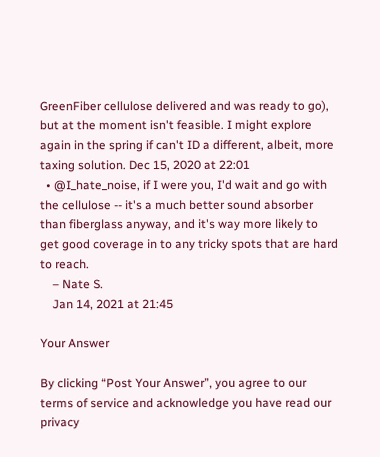GreenFiber cellulose delivered and was ready to go), but at the moment isn't feasible. I might explore again in the spring if can't ID a different, albeit, more taxing solution. Dec 15, 2020 at 22:01
  • @I_hate_noise, if I were you, I'd wait and go with the cellulose -- it's a much better sound absorber than fiberglass anyway, and it's way more likely to get good coverage in to any tricky spots that are hard to reach.
    – Nate S.
    Jan 14, 2021 at 21:45

Your Answer

By clicking “Post Your Answer”, you agree to our terms of service and acknowledge you have read our privacy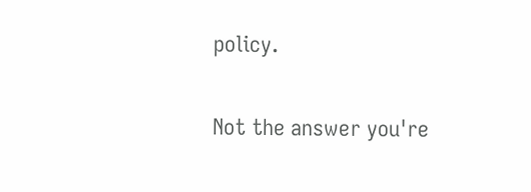policy.

Not the answer you're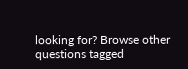looking for? Browse other questions tagged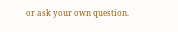or ask your own question.